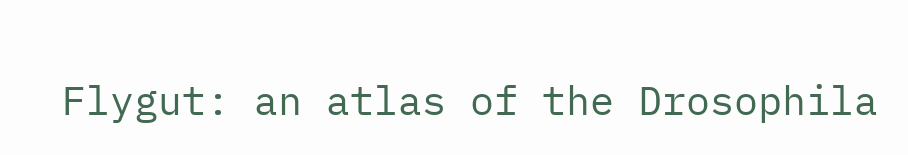Flygut: an atlas of the Drosophila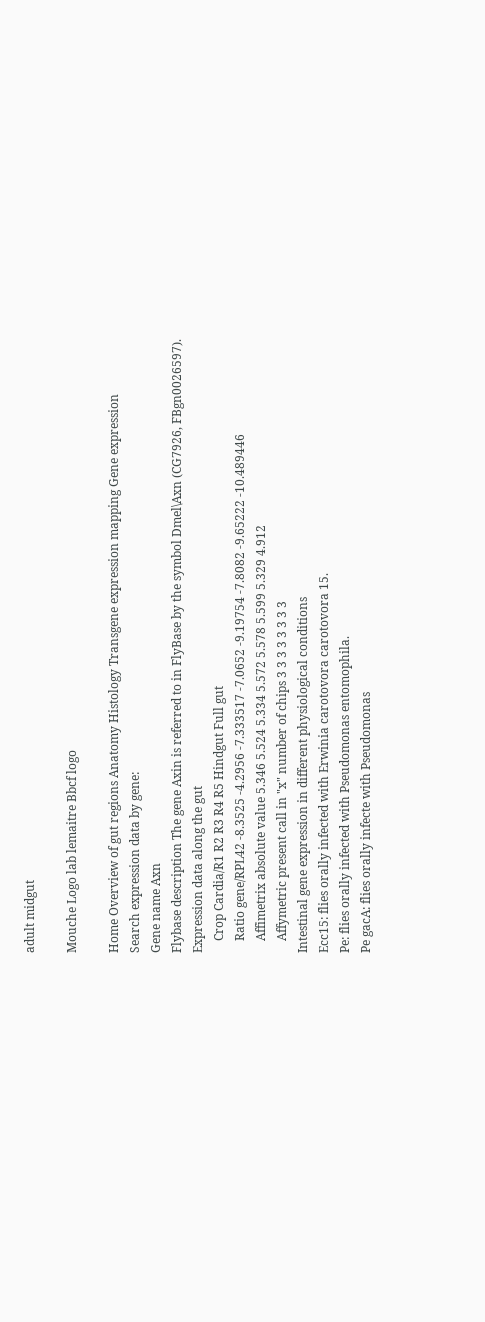adult midgut

Mouche Logo lab lemaitre Bbcf logo

Home Overview of gut regions Anatomy Histology Transgene expression mapping Gene expression
Search expression data by gene:
Gene name Axn
Flybase description The gene Axin is referred to in FlyBase by the symbol Dmel\Axn (CG7926, FBgn0026597).
Expression data along the gut
    Crop Cardia/R1 R2 R3 R4 R5 Hindgut Full gut
    Ratio gene/RPL42 -8.3525 -4.2956 -7.333517 -7.0652 -9.19754 -7.8082 -9.65222 -10.489446
    Affimetrix absolute value 5.346 5.524 5.334 5.572 5.578 5.599 5.329 4.912
    Affymetric present call in "x" number of chips 3 3 3 3 3 3 3 3
Intestinal gene expression in different physiological conditions
Ecc15: flies orally infected with Erwinia carotovora carotovora 15.
Pe: flies orally infected with Pseudomonas entomophila.
Pe gacA: flies orally infecte with Pseudomonas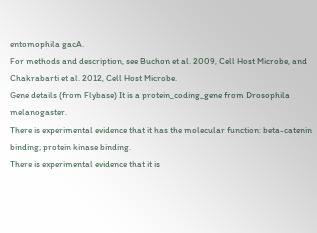entomophila gacA.
For methods and description, see Buchon et al. 2009, Cell Host Microbe, and Chakrabarti et al. 2012, Cell Host Microbe.
Gene details (from Flybase) It is a protein_coding_gene from Drosophila melanogaster.
There is experimental evidence that it has the molecular function: beta-catenin binding; protein kinase binding.
There is experimental evidence that it is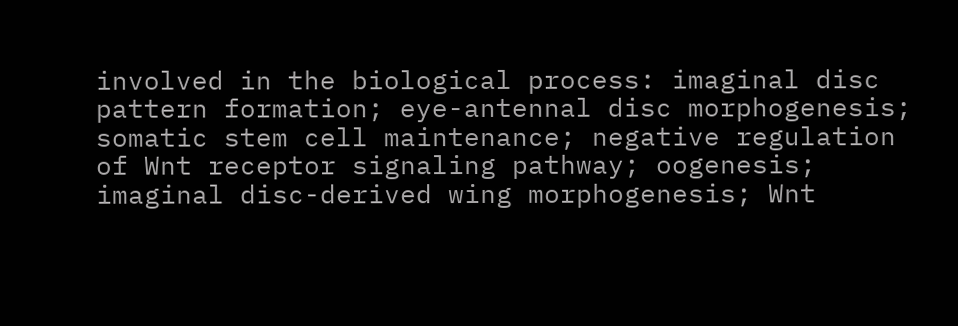involved in the biological process: imaginal disc pattern formation; eye-antennal disc morphogenesis; somatic stem cell maintenance; negative regulation of Wnt receptor signaling pathway; oogenesis; imaginal disc-derived wing morphogenesis; Wnt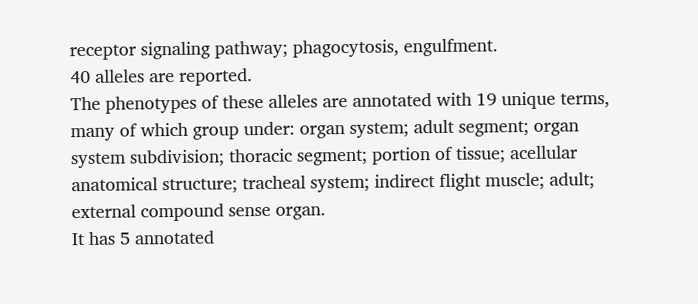receptor signaling pathway; phagocytosis, engulfment.
40 alleles are reported.
The phenotypes of these alleles are annotated with 19 unique terms, many of which group under: organ system; adult segment; organ system subdivision; thoracic segment; portion of tissue; acellular anatomical structure; tracheal system; indirect flight muscle; adult; external compound sense organ.
It has 5 annotated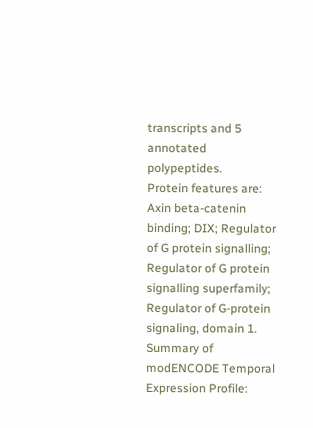transcripts and 5 annotated polypeptides.
Protein features are: Axin beta-catenin binding; DIX; Regulator of G protein signalling; Regulator of G protein signalling superfamily; Regulator of G-protein signaling, domain 1.
Summary of modENCODE Temporal Expression Profile: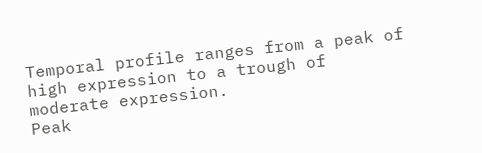Temporal profile ranges from a peak of high expression to a trough of moderate expression.
Peak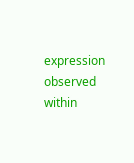expression observed within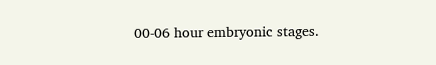00-06 hour embryonic stages.